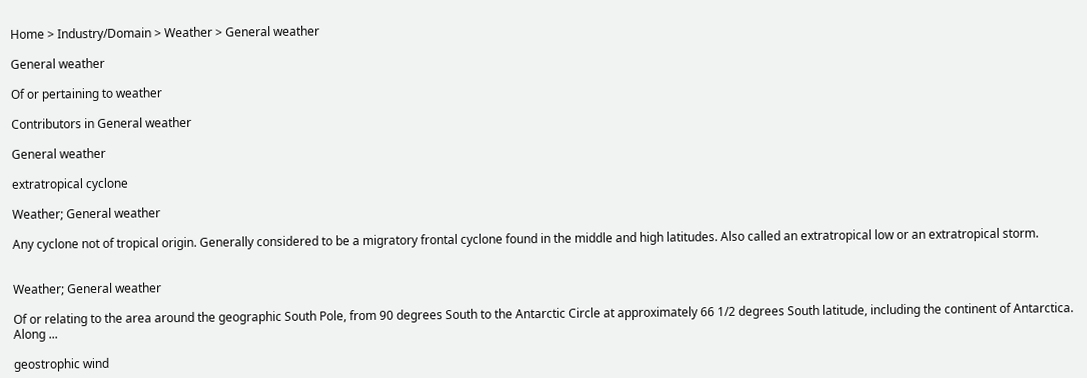Home > Industry/Domain > Weather > General weather

General weather

Of or pertaining to weather

Contributors in General weather

General weather

extratropical cyclone

Weather; General weather

Any cyclone not of tropical origin. Generally considered to be a migratory frontal cyclone found in the middle and high latitudes. Also called an extratropical low or an extratropical storm.


Weather; General weather

Of or relating to the area around the geographic South Pole, from 90 degrees South to the Antarctic Circle at approximately 66 1/2 degrees South latitude, including the continent of Antarctica. Along ...

geostrophic wind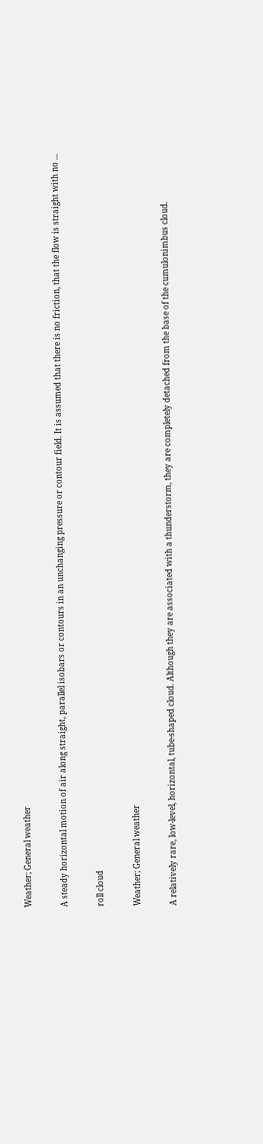Weather; General weather

A steady horizontal motion of air along straight, parallel isobars or contours in an unchanging pressure or contour field. It is assumed that there is no friction, that the flow is straight with no ...

roll cloud

Weather; General weather

A relatively rare, low-level, horizontal, tube-shaped cloud. Although they are associated with a thunderstorm, they are completely detached from the base of the cumulonimbus cloud.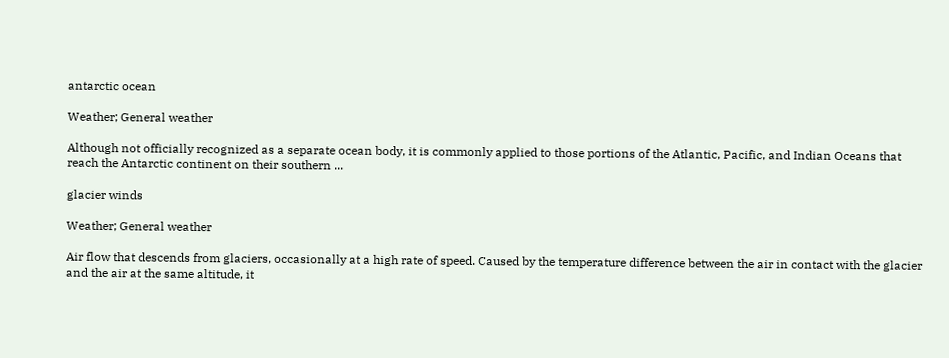antarctic ocean

Weather; General weather

Although not officially recognized as a separate ocean body, it is commonly applied to those portions of the Atlantic, Pacific, and Indian Oceans that reach the Antarctic continent on their southern ...

glacier winds

Weather; General weather

Air flow that descends from glaciers, occasionally at a high rate of speed. Caused by the temperature difference between the air in contact with the glacier and the air at the same altitude, it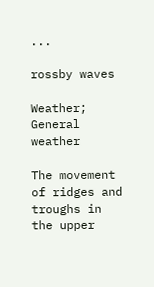...

rossby waves

Weather; General weather

The movement of ridges and troughs in the upper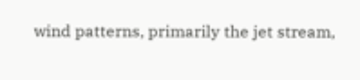wind patterns, primarily the jet stream,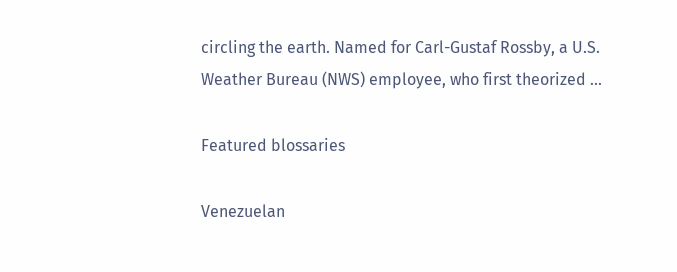circling the earth. Named for Carl-Gustaf Rossby, a U.S. Weather Bureau (NWS) employee, who first theorized ...

Featured blossaries

Venezuelan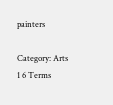painters

Category: Arts   1 6 Terms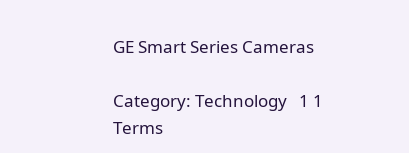GE Smart Series Cameras

Category: Technology   1 1 Terms